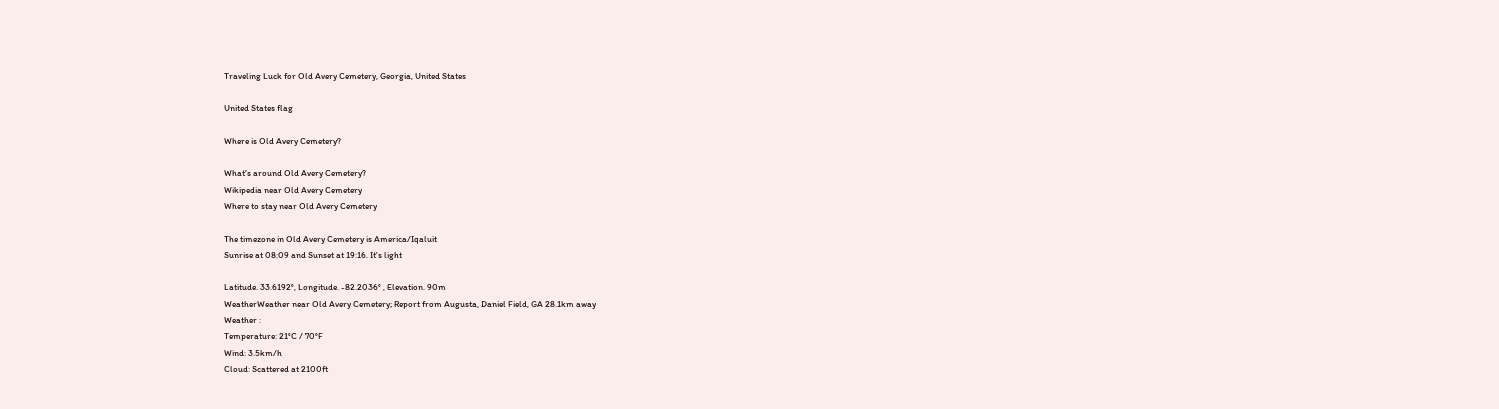Traveling Luck for Old Avery Cemetery, Georgia, United States

United States flag

Where is Old Avery Cemetery?

What's around Old Avery Cemetery?
Wikipedia near Old Avery Cemetery
Where to stay near Old Avery Cemetery

The timezone in Old Avery Cemetery is America/Iqaluit
Sunrise at 08:09 and Sunset at 19:16. It's light

Latitude. 33.6192°, Longitude. -82.2036° , Elevation. 90m
WeatherWeather near Old Avery Cemetery; Report from Augusta, Daniel Field, GA 28.1km away
Weather :
Temperature: 21°C / 70°F
Wind: 3.5km/h
Cloud: Scattered at 2100ft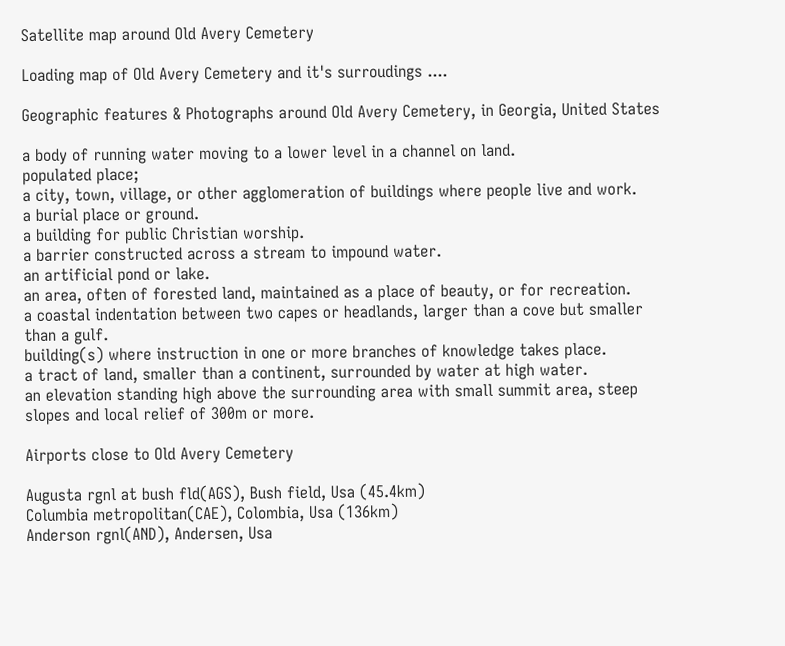Satellite map around Old Avery Cemetery

Loading map of Old Avery Cemetery and it's surroudings ....

Geographic features & Photographs around Old Avery Cemetery, in Georgia, United States

a body of running water moving to a lower level in a channel on land.
populated place;
a city, town, village, or other agglomeration of buildings where people live and work.
a burial place or ground.
a building for public Christian worship.
a barrier constructed across a stream to impound water.
an artificial pond or lake.
an area, often of forested land, maintained as a place of beauty, or for recreation.
a coastal indentation between two capes or headlands, larger than a cove but smaller than a gulf.
building(s) where instruction in one or more branches of knowledge takes place.
a tract of land, smaller than a continent, surrounded by water at high water.
an elevation standing high above the surrounding area with small summit area, steep slopes and local relief of 300m or more.

Airports close to Old Avery Cemetery

Augusta rgnl at bush fld(AGS), Bush field, Usa (45.4km)
Columbia metropolitan(CAE), Colombia, Usa (136km)
Anderson rgnl(AND), Andersen, Usa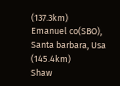(137.3km)
Emanuel co(SBO), Santa barbara, Usa (145.4km)
Shaw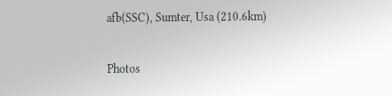afb(SSC), Sumter, Usa (210.6km)

Photos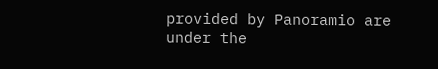provided by Panoramio are under the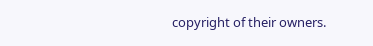copyright of their owners.